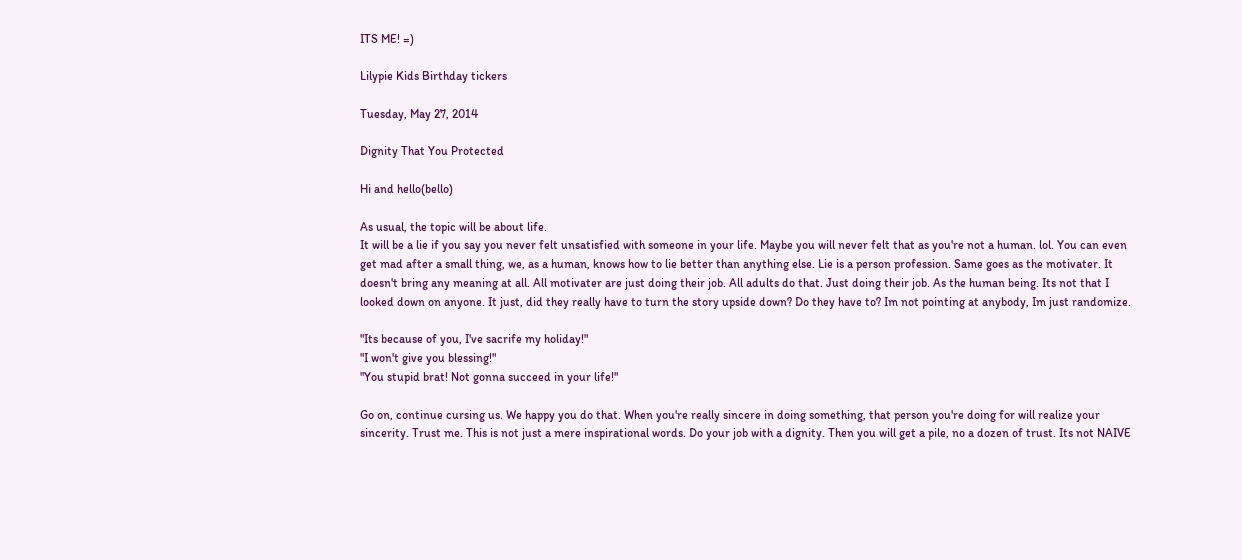ITS ME! =)

Lilypie Kids Birthday tickers

Tuesday, May 27, 2014

Dignity That You Protected

Hi and hello(bello)

As usual, the topic will be about life.
It will be a lie if you say you never felt unsatisfied with someone in your life. Maybe you will never felt that as you're not a human. lol. You can even get mad after a small thing, we, as a human, knows how to lie better than anything else. Lie is a person profession. Same goes as the motivater. It doesn't bring any meaning at all. All motivater are just doing their job. All adults do that. Just doing their job. As the human being. Its not that I looked down on anyone. It just, did they really have to turn the story upside down? Do they have to? Im not pointing at anybody, Im just randomize.

"Its because of you, I've sacrife my holiday!"
"I won't give you blessing!"
"You stupid brat! Not gonna succeed in your life!"

Go on, continue cursing us. We happy you do that. When you're really sincere in doing something, that person you're doing for will realize your sincerity. Trust me. This is not just a mere inspirational words. Do your job with a dignity. Then you will get a pile, no a dozen of trust. Its not NAIVE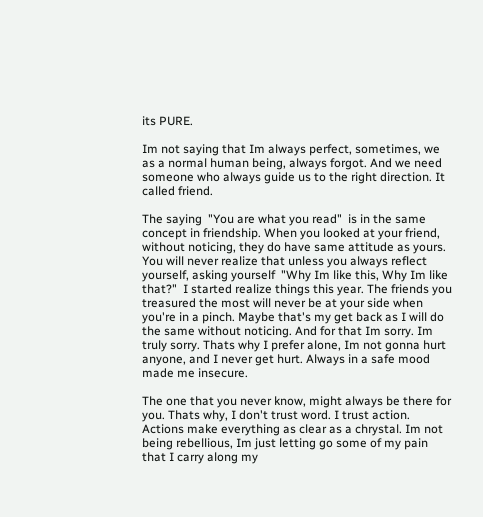its PURE.

Im not saying that Im always perfect, sometimes, we as a normal human being, always forgot. And we need someone who always guide us to the right direction. It called friend.

The saying  "You are what you read"  is in the same concept in friendship. When you looked at your friend, without noticing, they do have same attitude as yours. You will never realize that unless you always reflect yourself, asking yourself  "Why Im like this, Why Im like that?"  I started realize things this year. The friends you treasured the most will never be at your side when you're in a pinch. Maybe that's my get back as I will do the same without noticing. And for that Im sorry. Im truly sorry. Thats why I prefer alone, Im not gonna hurt anyone, and I never get hurt. Always in a safe mood made me insecure.

The one that you never know, might always be there for you. Thats why, I don't trust word. I trust action. Actions make everything as clear as a chrystal. Im not being rebellious, Im just letting go some of my pain that I carry along my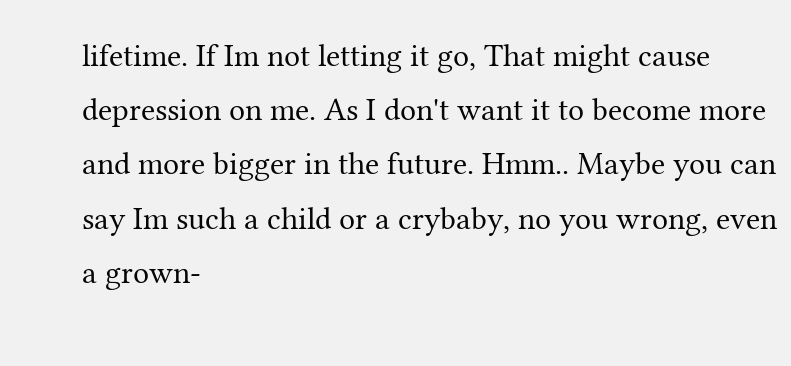lifetime. If Im not letting it go, That might cause depression on me. As I don't want it to become more and more bigger in the future. Hmm.. Maybe you can say Im such a child or a crybaby, no you wrong, even a grown-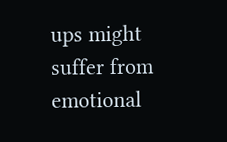ups might suffer from emotional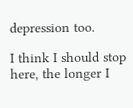depression too.

I think I should stop here, the longer I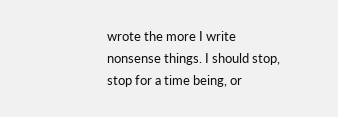wrote the more I write nonsense things. I should stop, stop for a time being, or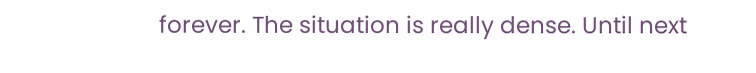forever. The situation is really dense. Until next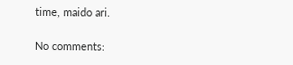time, maido ari.

No comments: